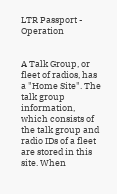LTR Passport - Operation


A Talk Group, or fleet of radios, has a "Home Site". The talk group information, which consists of the talk group and radio IDs of a fleet are stored in this site. When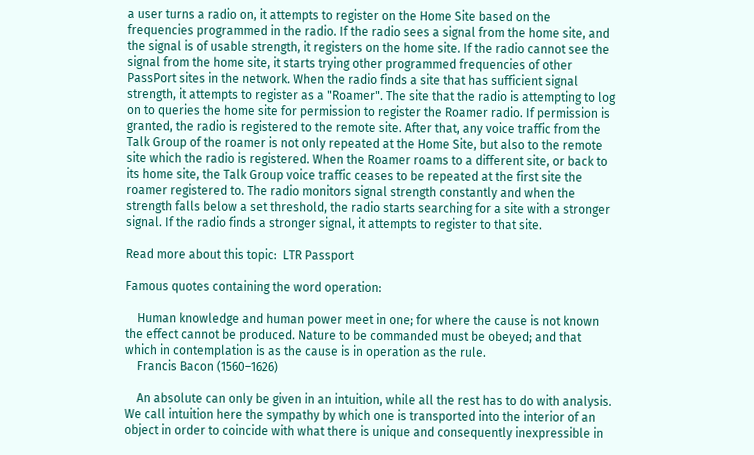a user turns a radio on, it attempts to register on the Home Site based on the frequencies programmed in the radio. If the radio sees a signal from the home site, and the signal is of usable strength, it registers on the home site. If the radio cannot see the signal from the home site, it starts trying other programmed frequencies of other PassPort sites in the network. When the radio finds a site that has sufficient signal strength, it attempts to register as a "Roamer". The site that the radio is attempting to log on to queries the home site for permission to register the Roamer radio. If permission is granted, the radio is registered to the remote site. After that, any voice traffic from the Talk Group of the roamer is not only repeated at the Home Site, but also to the remote site which the radio is registered. When the Roamer roams to a different site, or back to its home site, the Talk Group voice traffic ceases to be repeated at the first site the roamer registered to. The radio monitors signal strength constantly and when the strength falls below a set threshold, the radio starts searching for a site with a stronger signal. If the radio finds a stronger signal, it attempts to register to that site.

Read more about this topic:  LTR Passport

Famous quotes containing the word operation:

    Human knowledge and human power meet in one; for where the cause is not known the effect cannot be produced. Nature to be commanded must be obeyed; and that which in contemplation is as the cause is in operation as the rule.
    Francis Bacon (1560–1626)

    An absolute can only be given in an intuition, while all the rest has to do with analysis. We call intuition here the sympathy by which one is transported into the interior of an object in order to coincide with what there is unique and consequently inexpressible in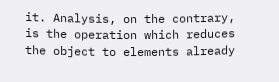it. Analysis, on the contrary, is the operation which reduces the object to elements already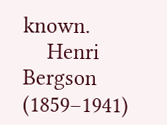known.
    Henri Bergson (1859–1941)